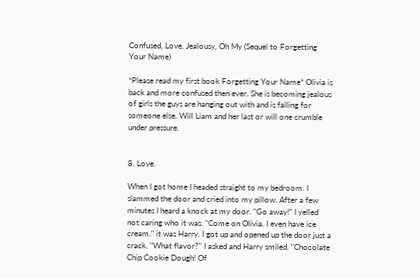Confused, Love, Jealousy, Oh My (Sequel to Forgetting Your Name)

*Please read my first book Forgetting Your Name* Olivia is back and more confused then ever. She is becoming jealous of girls the guys are hanging out with and is falling for someone else. Will Liam and her last or will one crumble under pressure.


8. Love.

When I got home I headed straight to my bedroom. I slammed the door and cried into my pillow. After a few minutes I heard a knock at my door. "Go away!" I yelled not caring who it was. "Come on Olivia. I even have ice cream." it was Harry. I got up and opened up the door just a crack. "What flavor?" I asked and Harry smiled. "Chocolate Chip Cookie Dough! Of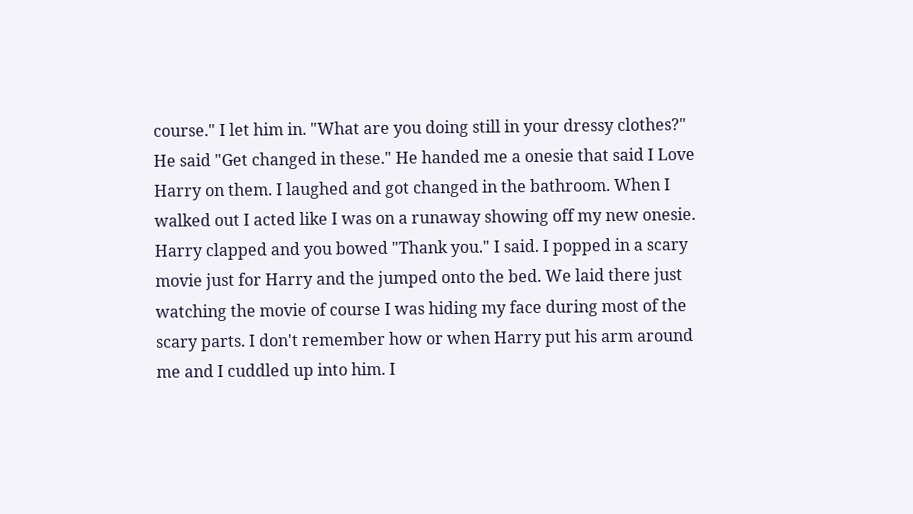course." I let him in. "What are you doing still in your dressy clothes?" He said "Get changed in these." He handed me a onesie that said I Love Harry on them. I laughed and got changed in the bathroom. When I walked out I acted like I was on a runaway showing off my new onesie. Harry clapped and you bowed "Thank you." I said. I popped in a scary movie just for Harry and the jumped onto the bed. We laid there just watching the movie of course I was hiding my face during most of the scary parts. I don't remember how or when Harry put his arm around me and I cuddled up into him. I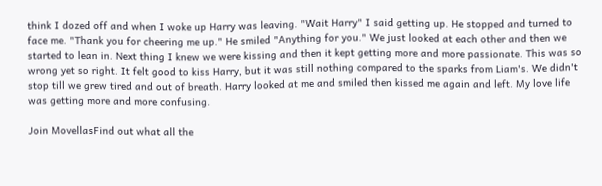think I dozed off and when I woke up Harry was leaving. "Wait Harry" I said getting up. He stopped and turned to face me. "Thank you for cheering me up." He smiled "Anything for you." We just looked at each other and then we started to lean in. Next thing I knew we were kissing and then it kept getting more and more passionate. This was so wrong yet so right. It felt good to kiss Harry, but it was still nothing compared to the sparks from Liam's. We didn't stop till we grew tired and out of breath. Harry looked at me and smiled then kissed me again and left. My love life was getting more and more confusing.

Join MovellasFind out what all the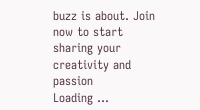buzz is about. Join now to start sharing your creativity and passion
Loading ...